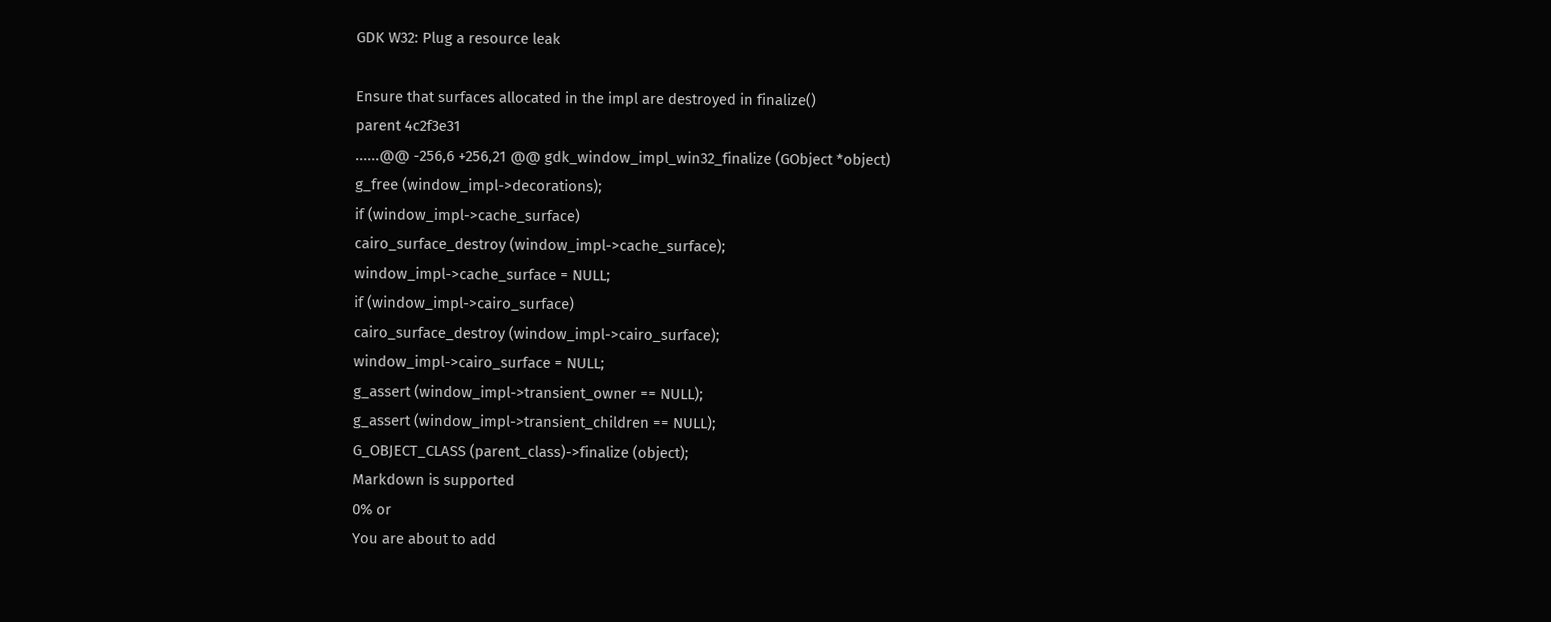GDK W32: Plug a resource leak

Ensure that surfaces allocated in the impl are destroyed in finalize()
parent 4c2f3e31
......@@ -256,6 +256,21 @@ gdk_window_impl_win32_finalize (GObject *object)
g_free (window_impl->decorations);
if (window_impl->cache_surface)
cairo_surface_destroy (window_impl->cache_surface);
window_impl->cache_surface = NULL;
if (window_impl->cairo_surface)
cairo_surface_destroy (window_impl->cairo_surface);
window_impl->cairo_surface = NULL;
g_assert (window_impl->transient_owner == NULL);
g_assert (window_impl->transient_children == NULL);
G_OBJECT_CLASS (parent_class)->finalize (object);
Markdown is supported
0% or
You are about to add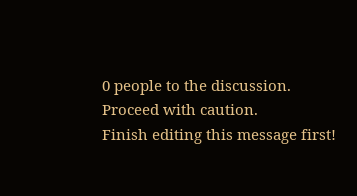0 people to the discussion. Proceed with caution.
Finish editing this message first!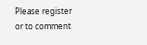Please register or to comment